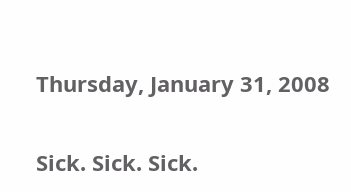Thursday, January 31, 2008


Sick. Sick. Sick.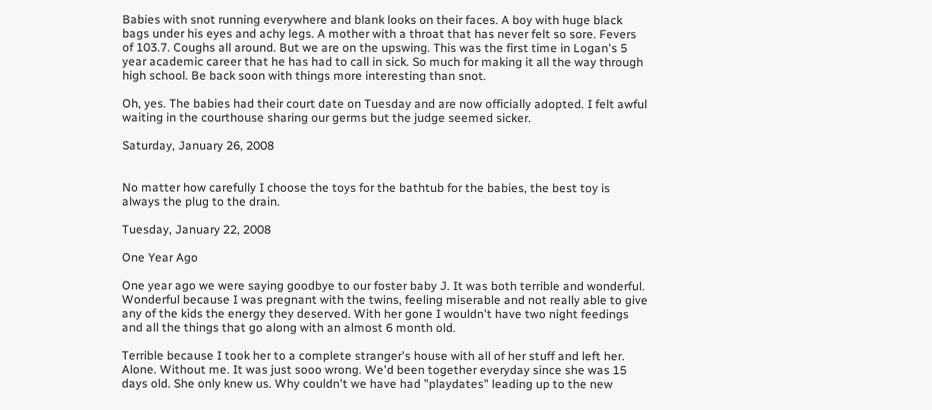Babies with snot running everywhere and blank looks on their faces. A boy with huge black bags under his eyes and achy legs. A mother with a throat that has never felt so sore. Fevers of 103.7. Coughs all around. But we are on the upswing. This was the first time in Logan's 5 year academic career that he has had to call in sick. So much for making it all the way through high school. Be back soon with things more interesting than snot.

Oh, yes. The babies had their court date on Tuesday and are now officially adopted. I felt awful waiting in the courthouse sharing our germs but the judge seemed sicker.

Saturday, January 26, 2008


No matter how carefully I choose the toys for the bathtub for the babies, the best toy is always the plug to the drain.

Tuesday, January 22, 2008

One Year Ago

One year ago we were saying goodbye to our foster baby J. It was both terrible and wonderful. Wonderful because I was pregnant with the twins, feeling miserable and not really able to give any of the kids the energy they deserved. With her gone I wouldn't have two night feedings and all the things that go along with an almost 6 month old.

Terrible because I took her to a complete stranger's house with all of her stuff and left her. Alone. Without me. It was just sooo wrong. We'd been together everyday since she was 15 days old. She only knew us. Why couldn't we have had "playdates" leading up to the new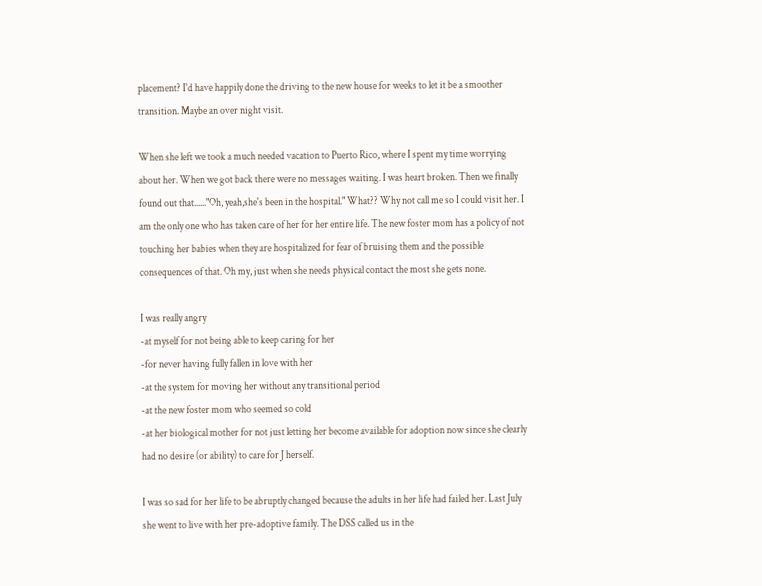placement? I'd have happily done the driving to the new house for weeks to let it be a smoother transition. Maybe an over night visit.

When she left we took a much needed vacation to Puerto Rico, where I spent my time worrying about her. When we got back there were no messages waiting. I was heart broken. Then we finally found out that......"Oh, yeah,she's been in the hospital." What?? Why not call me so I could visit her. I am the only one who has taken care of her for her entire life. The new foster mom has a policy of not touching her babies when they are hospitalized for fear of bruising them and the possible consequences of that. Oh my, just when she needs physical contact the most she gets none.

I was really angry
-at myself for not being able to keep caring for her
-for never having fully fallen in love with her
-at the system for moving her without any transitional period
-at the new foster mom who seemed so cold
-at her biological mother for not just letting her become available for adoption now since she clearly had no desire (or ability) to care for J herself.

I was so sad for her life to be abruptly changed because the adults in her life had failed her. Last July she went to live with her pre-adoptive family. The DSS called us in the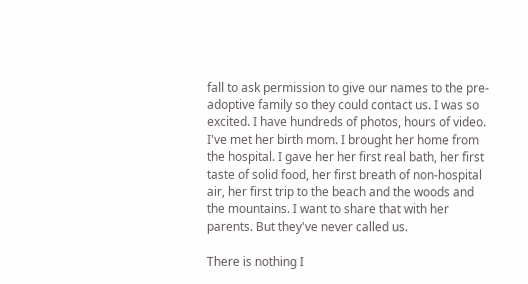fall to ask permission to give our names to the pre-adoptive family so they could contact us. I was so excited. I have hundreds of photos, hours of video. I've met her birth mom. I brought her home from the hospital. I gave her her first real bath, her first taste of solid food, her first breath of non-hospital air, her first trip to the beach and the woods and the mountains. I want to share that with her parents. But they've never called us.

There is nothing I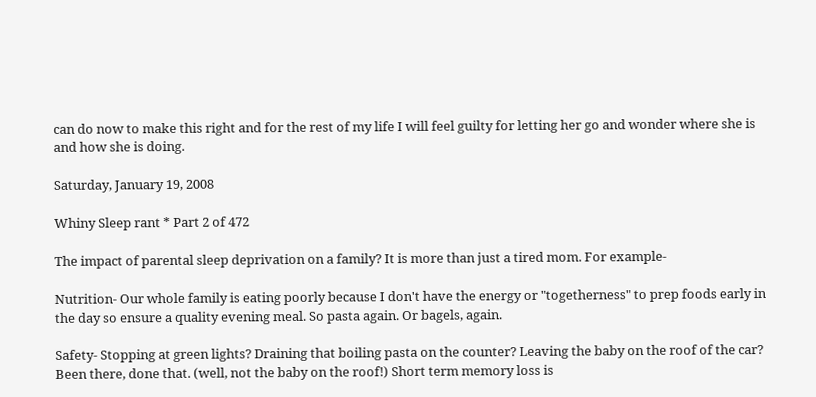can do now to make this right and for the rest of my life I will feel guilty for letting her go and wonder where she is and how she is doing.

Saturday, January 19, 2008

Whiny Sleep rant * Part 2 of 472

The impact of parental sleep deprivation on a family? It is more than just a tired mom. For example-

Nutrition- Our whole family is eating poorly because I don't have the energy or "togetherness" to prep foods early in the day so ensure a quality evening meal. So pasta again. Or bagels, again.

Safety- Stopping at green lights? Draining that boiling pasta on the counter? Leaving the baby on the roof of the car? Been there, done that. (well, not the baby on the roof!) Short term memory loss is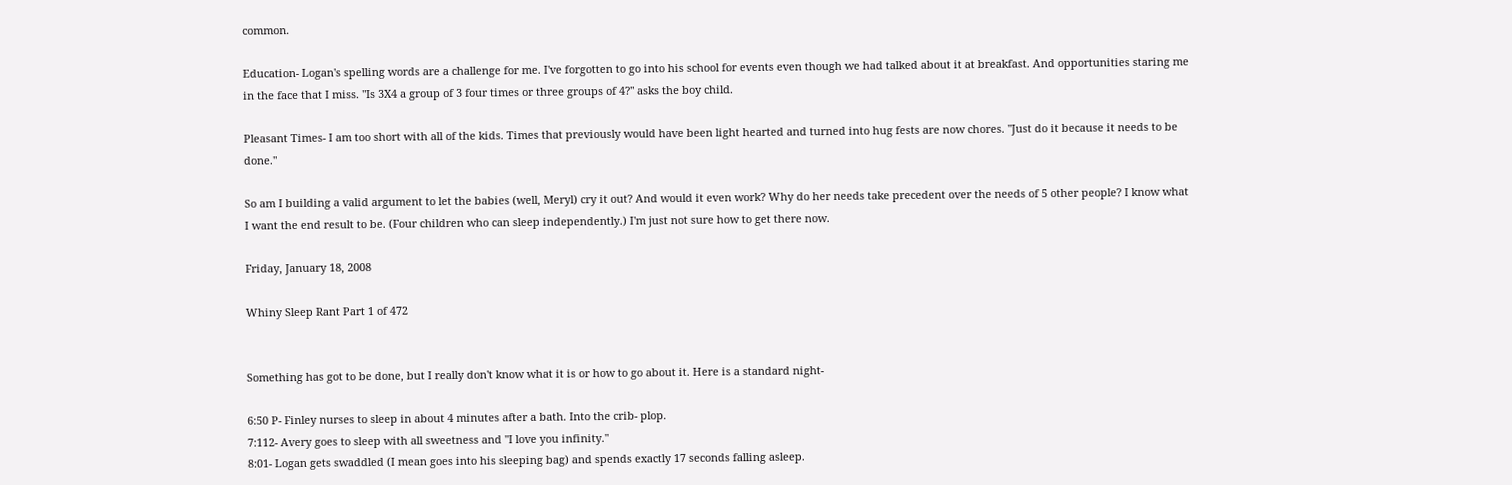common.

Education- Logan's spelling words are a challenge for me. I've forgotten to go into his school for events even though we had talked about it at breakfast. And opportunities staring me in the face that I miss. "Is 3X4 a group of 3 four times or three groups of 4?" asks the boy child.

Pleasant Times- I am too short with all of the kids. Times that previously would have been light hearted and turned into hug fests are now chores. "Just do it because it needs to be done."

So am I building a valid argument to let the babies (well, Meryl) cry it out? And would it even work? Why do her needs take precedent over the needs of 5 other people? I know what I want the end result to be. (Four children who can sleep independently.) I'm just not sure how to get there now.

Friday, January 18, 2008

Whiny Sleep Rant Part 1 of 472


Something has got to be done, but I really don't know what it is or how to go about it. Here is a standard night-

6:50 P- Finley nurses to sleep in about 4 minutes after a bath. Into the crib- plop.
7:112- Avery goes to sleep with all sweetness and "I love you infinity."
8:01- Logan gets swaddled (I mean goes into his sleeping bag) and spends exactly 17 seconds falling asleep.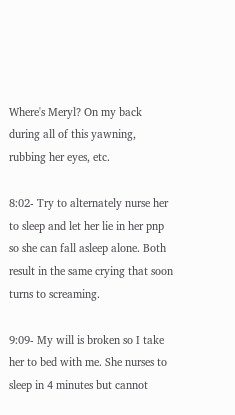Where's Meryl? On my back during all of this yawning, rubbing her eyes, etc.

8:02- Try to alternately nurse her to sleep and let her lie in her pnp so she can fall asleep alone. Both result in the same crying that soon turns to screaming.

9:09- My will is broken so I take her to bed with me. She nurses to sleep in 4 minutes but cannot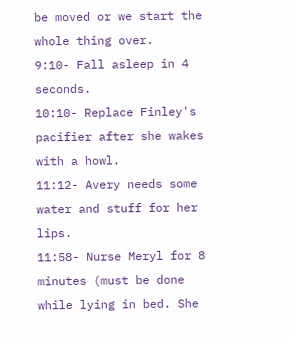be moved or we start the whole thing over.
9:10- Fall asleep in 4 seconds.
10:10- Replace Finley's pacifier after she wakes with a howl.
11:12- Avery needs some water and stuff for her lips.
11:58- Nurse Meryl for 8 minutes (must be done while lying in bed. She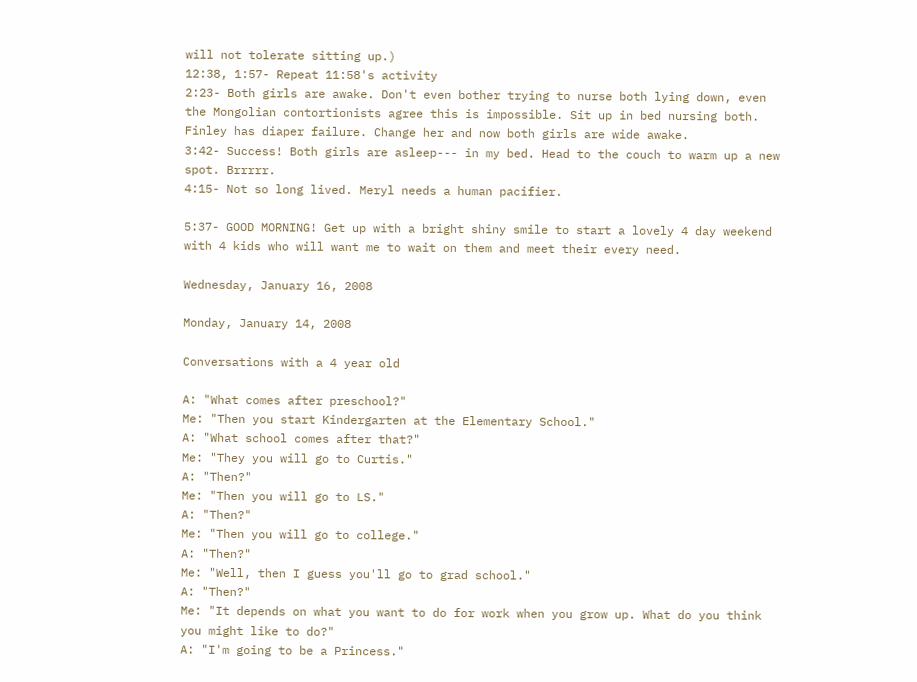will not tolerate sitting up.)
12:38, 1:57- Repeat 11:58's activity
2:23- Both girls are awake. Don't even bother trying to nurse both lying down, even the Mongolian contortionists agree this is impossible. Sit up in bed nursing both. Finley has diaper failure. Change her and now both girls are wide awake.
3:42- Success! Both girls are asleep--- in my bed. Head to the couch to warm up a new spot. Brrrrr.
4:15- Not so long lived. Meryl needs a human pacifier.

5:37- GOOD MORNING! Get up with a bright shiny smile to start a lovely 4 day weekend with 4 kids who will want me to wait on them and meet their every need.

Wednesday, January 16, 2008

Monday, January 14, 2008

Conversations with a 4 year old

A: "What comes after preschool?"
Me: "Then you start Kindergarten at the Elementary School."
A: "What school comes after that?"
Me: "They you will go to Curtis."
A: "Then?"
Me: "Then you will go to LS."
A: "Then?"
Me: "Then you will go to college."
A: "Then?"
Me: "Well, then I guess you'll go to grad school."
A: "Then?"
Me: "It depends on what you want to do for work when you grow up. What do you think you might like to do?"
A: "I'm going to be a Princess."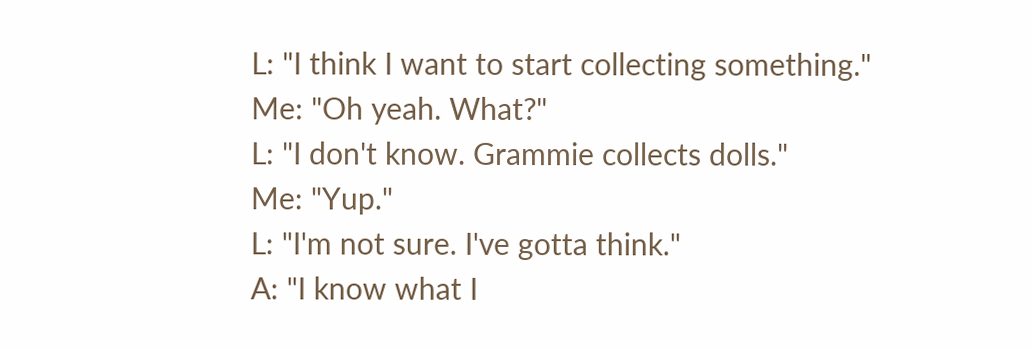L: "I think I want to start collecting something."
Me: "Oh yeah. What?"
L: "I don't know. Grammie collects dolls."
Me: "Yup."
L: "I'm not sure. I've gotta think."
A: "I know what I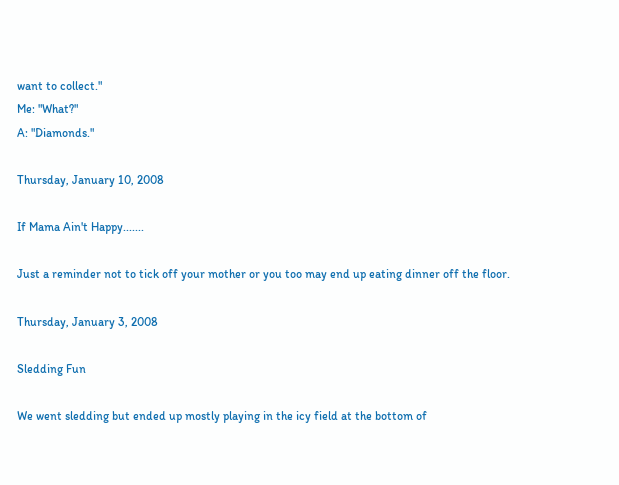want to collect."
Me: "What?"
A: "Diamonds."

Thursday, January 10, 2008

If Mama Ain't Happy.......

Just a reminder not to tick off your mother or you too may end up eating dinner off the floor.

Thursday, January 3, 2008

Sledding Fun

We went sledding but ended up mostly playing in the icy field at the bottom of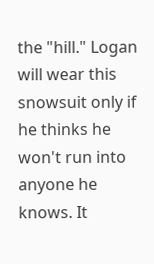the "hill." Logan will wear this snowsuit only if he thinks he won't run into anyone he knows. It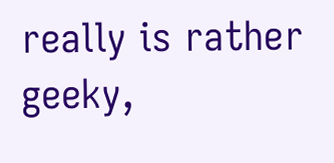really is rather geeky,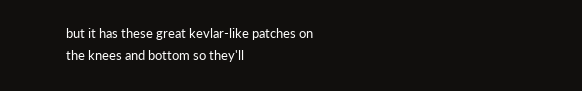but it has these great kevlar-like patches on the knees and bottom so they'll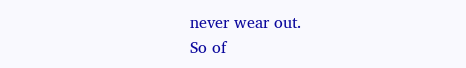never wear out.
So of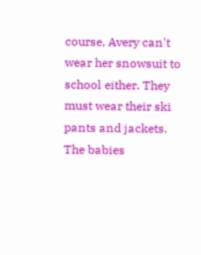course, Avery can't wear her snowsuit to school either. They must wear their ski pants and jackets.
The babies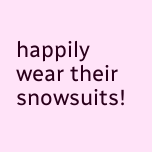happily wear their snowsuits!